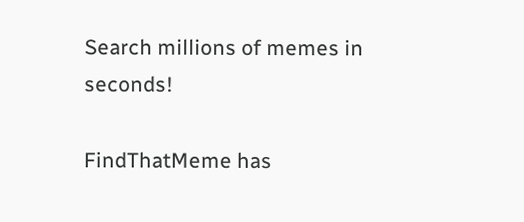Search millions of memes in seconds!

FindThatMeme has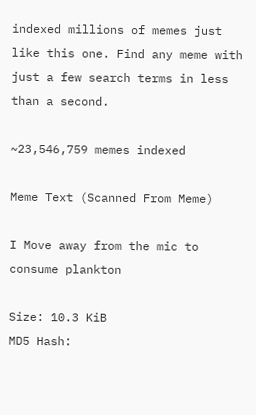indexed millions of memes just like this one. Find any meme with just a few search terms in less than a second.

~23,546,759 memes indexed

Meme Text (Scanned From Meme)

I Move away from the mic to consume plankton

Size: 10.3 KiB
MD5 Hash: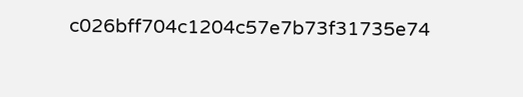c026bff704c1204c57e7b73f31735e74